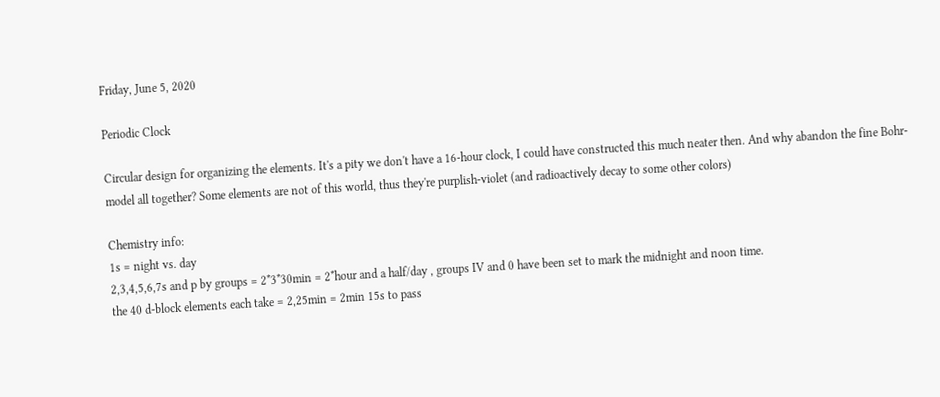Friday, June 5, 2020

Periodic Clock

Circular design for organizing the elements. It's a pity we don't have a 16-hour clock, I could have constructed this much neater then. And why abandon the fine Bohr-model all together? Some elements are not of this world, thus they're purplish-violet (and radioactively decay to some other colors)

Chemistry info:
1s = night vs. day
2,3,4,5,6,7s and p by groups = 2*3*30min = 2*hour and a half/day , groups IV and 0 have been set to mark the midnight and noon time.
the 40 d-block elements each take = 2,25min = 2min 15s to pass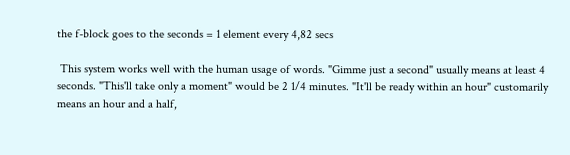the f-block goes to the seconds = 1 element every 4,82 secs

 This system works well with the human usage of words. "Gimme just a second" usually means at least 4 seconds. "This'll take only a moment" would be 2 1/4 minutes. "It'll be ready within an hour" customarily means an hour and a half,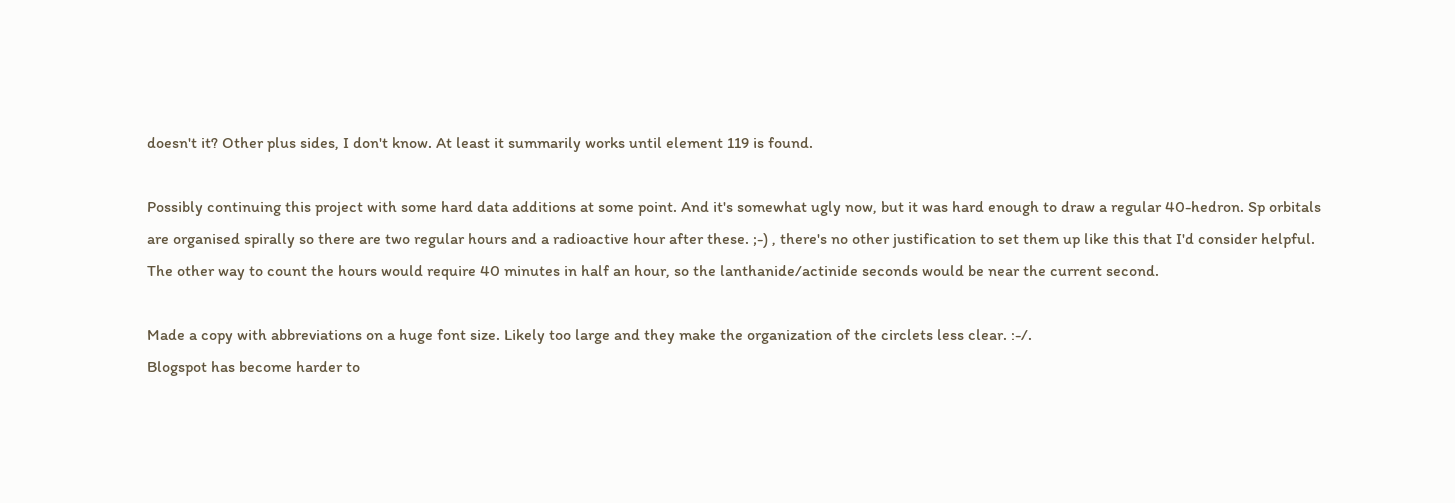doesn't it? Other plus sides, I don't know. At least it summarily works until element 119 is found.

Possibly continuing this project with some hard data additions at some point. And it's somewhat ugly now, but it was hard enough to draw a regular 40-hedron. Sp orbitals are organised spirally so there are two regular hours and a radioactive hour after these. ;-) , there's no other justification to set them up like this that I'd consider helpful. The other way to count the hours would require 40 minutes in half an hour, so the lanthanide/actinide seconds would be near the current second.

Made a copy with abbreviations on a huge font size. Likely too large and they make the organization of the circlets less clear. :-/.
Blogspot has become harder to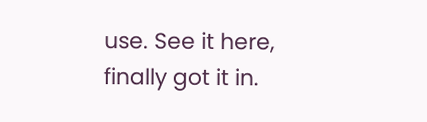use. See it here, finally got it in.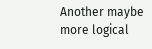Another maybe more logical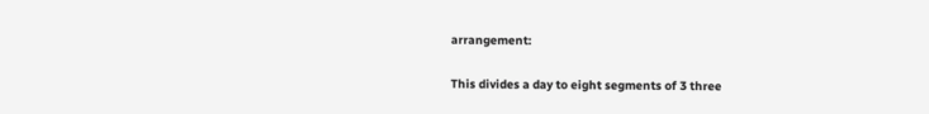arrangement:

This divides a day to eight segments of 3 three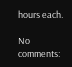hours each.

No comments: